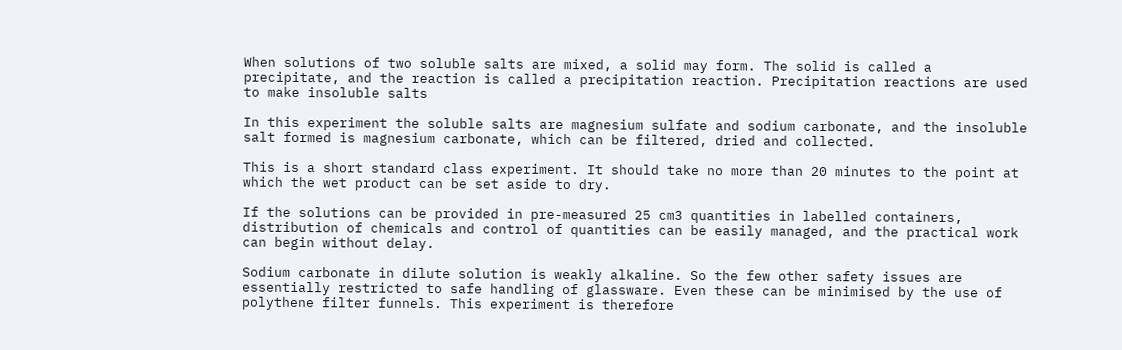When solutions of two soluble salts are mixed, a solid may form. The solid is called a precipitate, and the reaction is called a precipitation reaction. Precipitation reactions are used to make insoluble salts

In this experiment the soluble salts are magnesium sulfate and sodium carbonate, and the insoluble salt formed is magnesium carbonate, which can be filtered, dried and collected.

This is a short standard class experiment. It should take no more than 20 minutes to the point at which the wet product can be set aside to dry.

If the solutions can be provided in pre-measured 25 cm3 quantities in labelled containers, distribution of chemicals and control of quantities can be easily managed, and the practical work can begin without delay.

Sodium carbonate in dilute solution is weakly alkaline. So the few other safety issues are essentially restricted to safe handling of glassware. Even these can be minimised by the use of polythene filter funnels. This experiment is therefore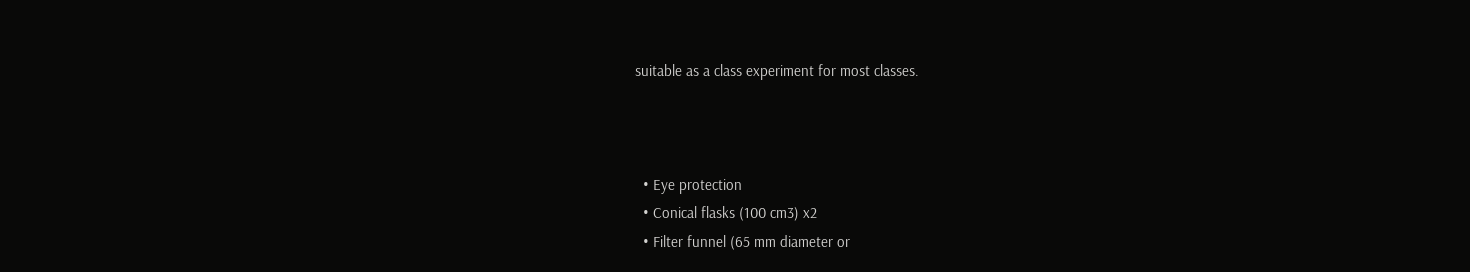suitable as a class experiment for most classes.



  • Eye protection
  • Conical flasks (100 cm3) x2
  • Filter funnel (65 mm diameter or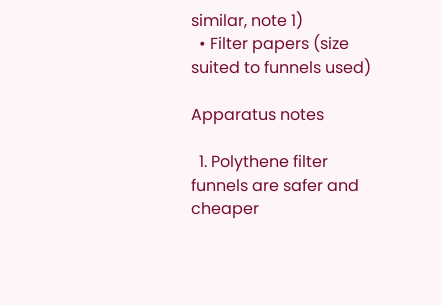similar, note 1)
  • Filter papers (size suited to funnels used)

Apparatus notes

  1. Polythene filter funnels are safer and cheaper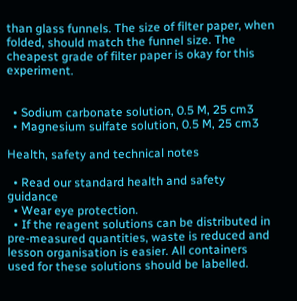than glass funnels. The size of filter paper, when folded, should match the funnel size. The cheapest grade of filter paper is okay for this experiment.


  • Sodium carbonate solution, 0.5 M, 25 cm3
  • Magnesium sulfate solution, 0.5 M, 25 cm3

Health, safety and technical notes

  • Read our standard health and safety guidance
  • Wear eye protection.
  • If the reagent solutions can be distributed in pre-measured quantities, waste is reduced and lesson organisation is easier. All containers used for these solutions should be labelled.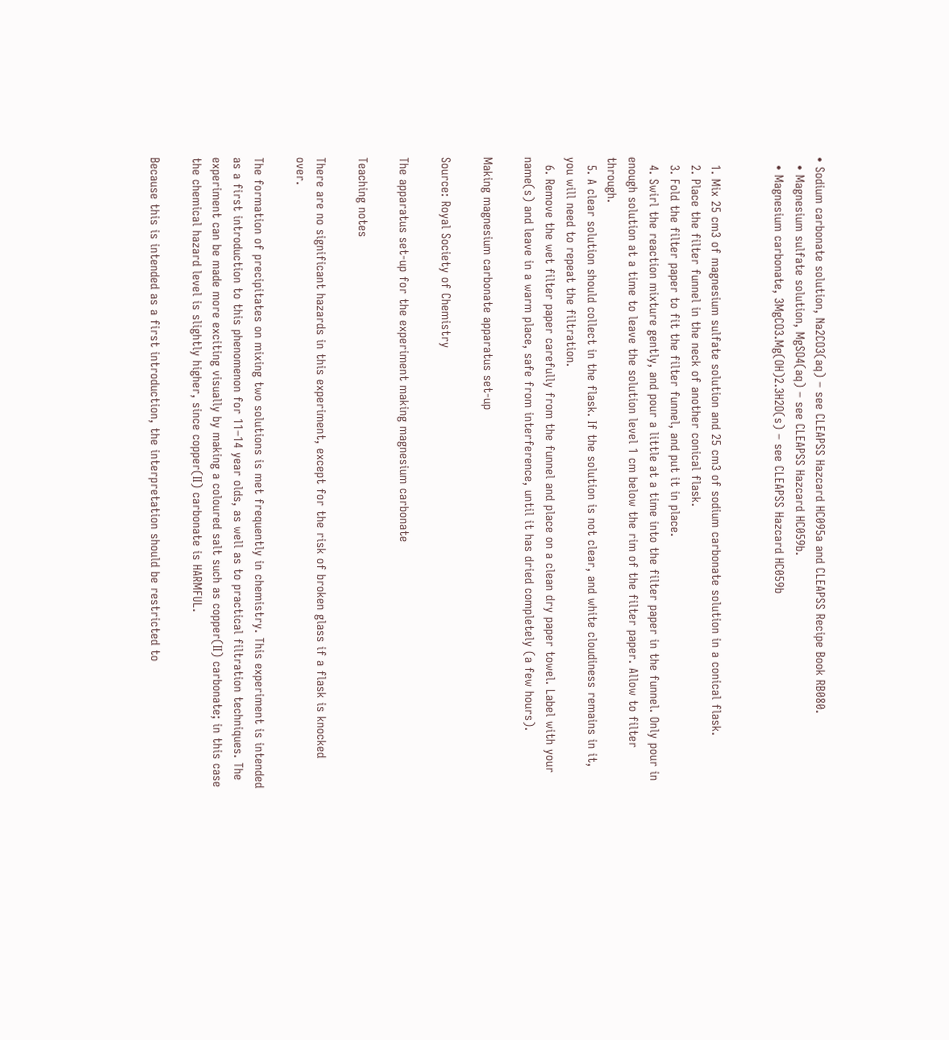• Sodium carbonate solution, Na2CO3(aq) – see CLEAPSS Hazcard HC095a and CLEAPSS Recipe Book RB080.
  • Magnesium sulfate solution, MgSO4(aq) – see CLEAPSS Hazcard HC059b.
  • Magnesium carbonate, 3MgCO3.Mg(OH)2.3H2O(s) – see CLEAPSS Hazcard HC059b


  1. Mix 25 cm3 of magnesium sulfate solution and 25 cm3 of sodium carbonate solution in a conical flask.
  2. Place the filter funnel in the neck of another conical flask.
  3. Fold the filter paper to fit the filter funnel, and put it in place.
  4. Swirl the reaction mixture gently, and pour a little at a time into the filter paper in the funnel. Only pour in enough solution at a time to leave the solution level 1 cm below the rim of the filter paper. Allow to filter through.
  5. A clear solution should collect in the flask. If the solution is not clear, and white cloudiness remains in it, you will need to repeat the filtration.
  6. Remove the wet filter paper carefully from the funnel and place on a clean dry paper towel. Label with your name(s) and leave in a warm place, safe from interference, until it has dried completely (a few hours).

Making magnesium carbonate apparatus set-up

Source: Royal Society of Chemistry

The apparatus set-up for the experiment making magnesium carbonate

Teaching notes

There are no significant hazards in this experiment, except for the risk of broken glass if a flask is knocked over.

The formation of precipitates on mixing two solutions is met frequently in chemistry. This experiment is intended as a first introduction to this phenomenon for 11–14 year olds, as well as to practical filtration techniques. The experiment can be made more exciting visually by making a coloured salt such as copper(II) carbonate; in this case the chemical hazard level is slightly higher, since copper(II) carbonate is HARMFUL.

Because this is intended as a first introduction, the interpretation should be restricted to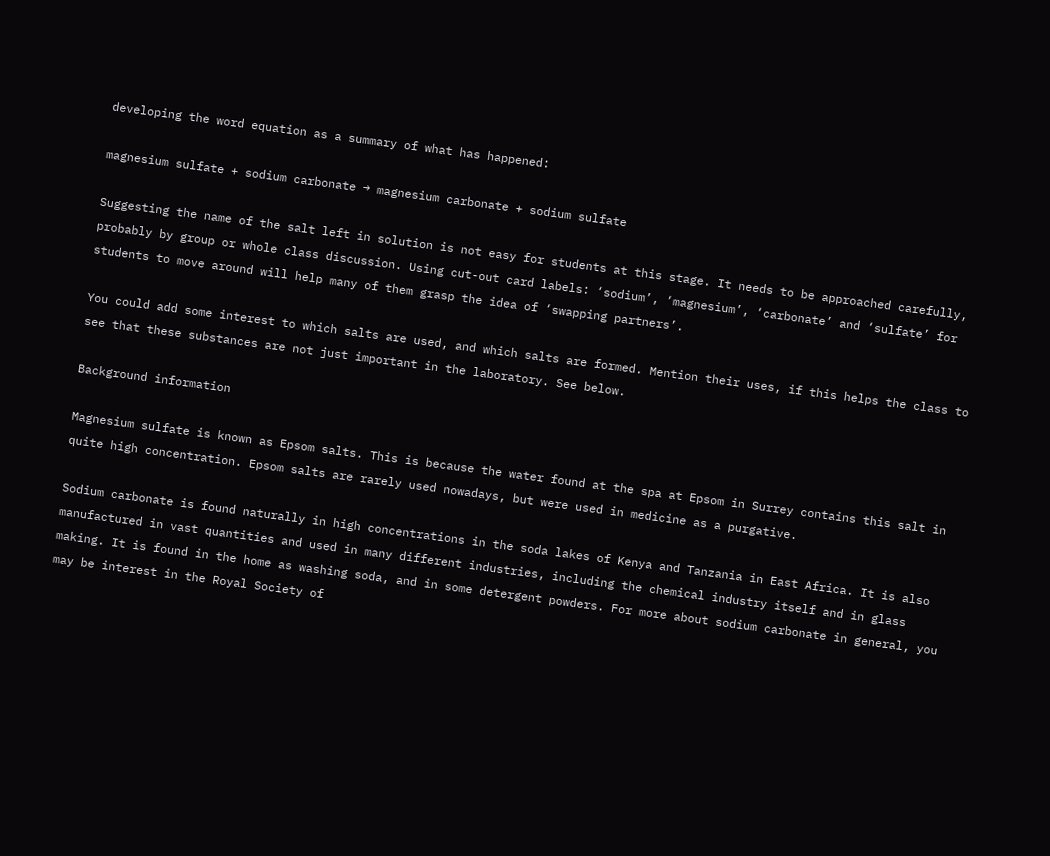developing the word equation as a summary of what has happened:

magnesium sulfate + sodium carbonate → magnesium carbonate + sodium sulfate

Suggesting the name of the salt left in solution is not easy for students at this stage. It needs to be approached carefully, probably by group or whole class discussion. Using cut-out card labels: ‘sodium’, ‘magnesium’, ‘carbonate’ and ‘sulfate’ for students to move around will help many of them grasp the idea of ‘swapping partners’.

You could add some interest to which salts are used, and which salts are formed. Mention their uses, if this helps the class to see that these substances are not just important in the laboratory. See below.

Background information

Magnesium sulfate is known as Epsom salts. This is because the water found at the spa at Epsom in Surrey contains this salt in quite high concentration. Epsom salts are rarely used nowadays, but were used in medicine as a purgative.

Sodium carbonate is found naturally in high concentrations in the soda lakes of Kenya and Tanzania in East Africa. It is also manufactured in vast quantities and used in many different industries, including the chemical industry itself and in glass making. It is found in the home as washing soda, and in some detergent powders. For more about sodium carbonate in general, you may be interest in the Royal Society of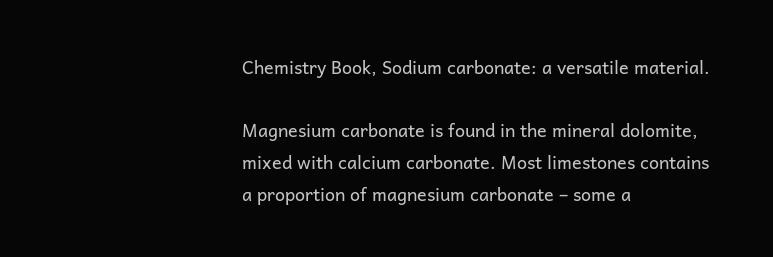Chemistry Book, Sodium carbonate: a versatile material.

Magnesium carbonate is found in the mineral dolomite, mixed with calcium carbonate. Most limestones contains a proportion of magnesium carbonate – some a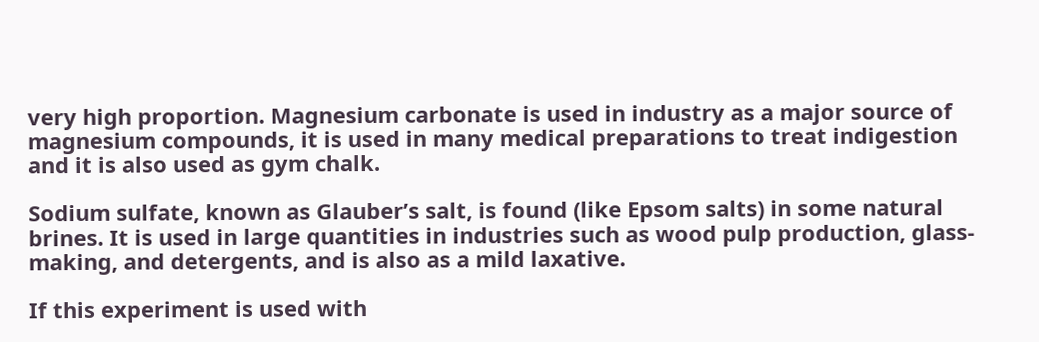very high proportion. Magnesium carbonate is used in industry as a major source of magnesium compounds, it is used in many medical preparations to treat indigestion and it is also used as gym chalk.

Sodium sulfate, known as Glauber’s salt, is found (like Epsom salts) in some natural brines. It is used in large quantities in industries such as wood pulp production, glass-making, and detergents, and is also as a mild laxative.

If this experiment is used with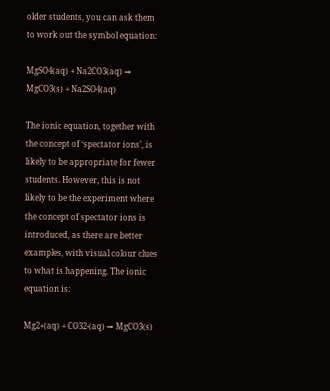older students, you can ask them to work out the symbol equation:

MgSO4(aq) + Na2CO3(aq) → MgCO3(s) + Na2SO4(aq)

The ionic equation, together with the concept of ‘spectator ions’, is likely to be appropriate for fewer students. However, this is not likely to be the experiment where the concept of spectator ions is introduced, as there are better examples, with visual colour clues to what is happening. The ionic equation is:

Mg2+(aq) + CO32-(aq) → MgCO3(s)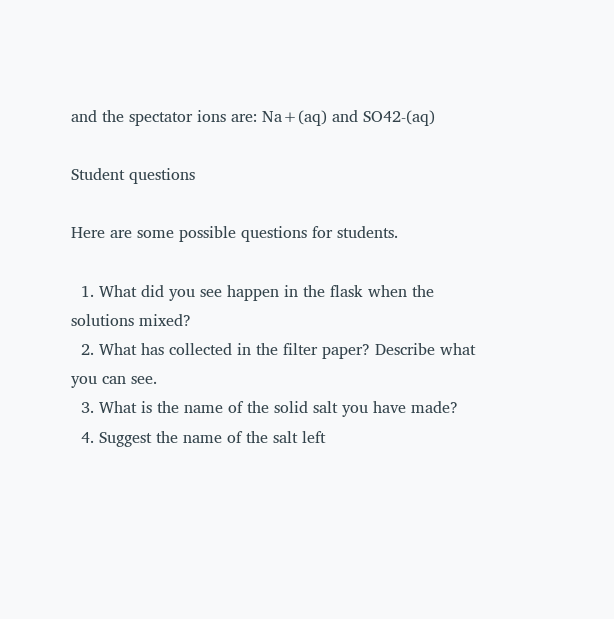and the spectator ions are: Na+(aq) and SO42-(aq)

Student questions

Here are some possible questions for students.

  1. What did you see happen in the flask when the solutions mixed?
  2. What has collected in the filter paper? Describe what you can see.
  3. What is the name of the solid salt you have made?
  4. Suggest the name of the salt left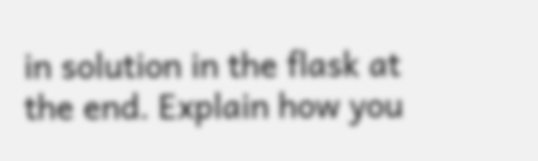in solution in the flask at the end. Explain how you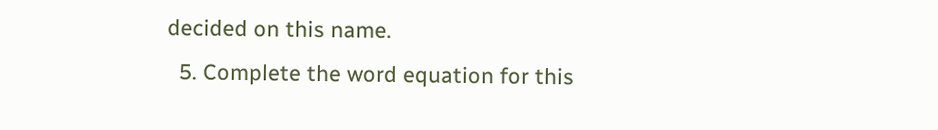decided on this name.
  5. Complete the word equation for this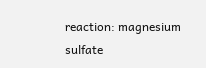reaction: magnesium sulfate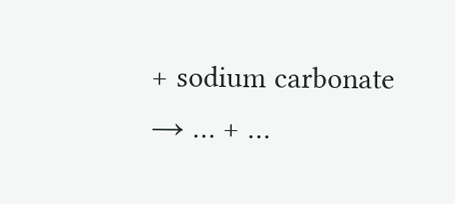+ sodium carbonate → … + …